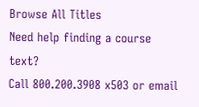Browse All Titles
Need help finding a course text?
Call 800.200.3908 x503 or email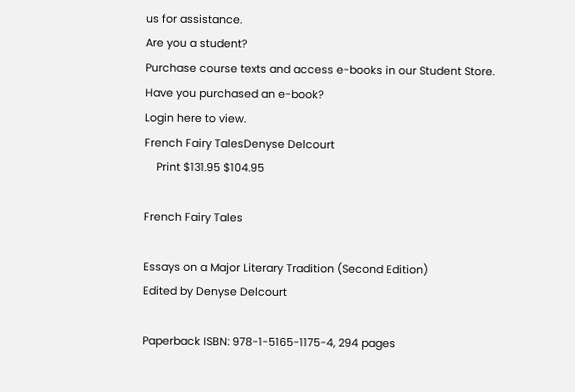us for assistance.
Are you a student?
Purchase course texts and access e-books in our Student Store.
Have you purchased an e-book?
Login here to view.
French Fairy TalesDenyse Delcourt
    Print $131.95 $104.95

French Fairy Tales

Essays on a Major Literary Tradition (Second Edition)
Edited by Denyse Delcourt

Paperback ISBN: 978-1-5165-1175-4, 294 pages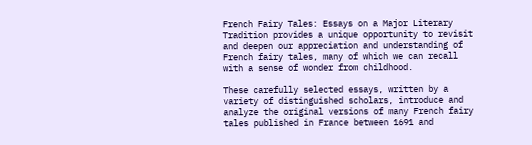French Fairy Tales: Essays on a Major Literary Tradition provides a unique opportunity to revisit and deepen our appreciation and understanding of French fairy tales, many of which we can recall with a sense of wonder from childhood.

These carefully selected essays, written by a variety of distinguished scholars, introduce and analyze the original versions of many French fairy tales published in France between 1691 and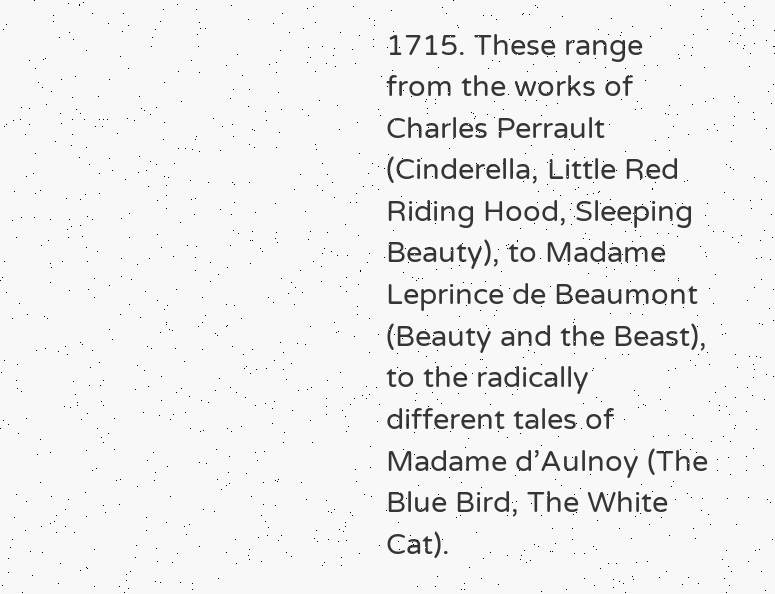1715. These range from the works of Charles Perrault (Cinderella, Little Red Riding Hood, Sleeping Beauty), to Madame Leprince de Beaumont (Beauty and the Beast), to the radically different tales of Madame d’Aulnoy (The Blue Bird, The White Cat).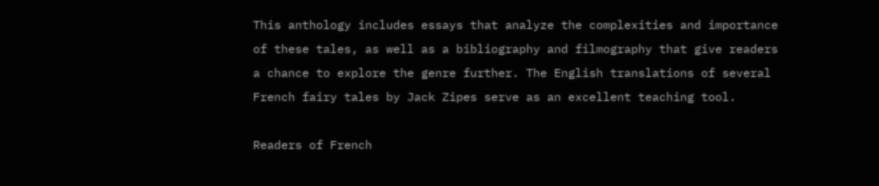This anthology includes essays that analyze the complexities and importance of these tales, as well as a bibliography and filmography that give readers a chance to explore the genre further. The English translations of several French fairy tales by Jack Zipes serve as an excellent teaching tool.

Readers of French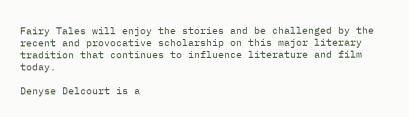Fairy Tales will enjoy the stories and be challenged by the recent and provocative scholarship on this major literary tradition that continues to influence literature and film today.

Denyse Delcourt is a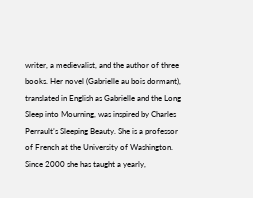writer, a medievalist, and the author of three books. Her novel (Gabrielle au bois dormant), translated in English as Gabrielle and the Long Sleep into Mourning, was inspired by Charles Perrault’s Sleeping Beauty. She is a professor of French at the University of Washington. Since 2000 she has taught a yearly,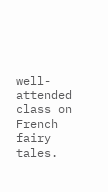well-attended class on French fairy tales.